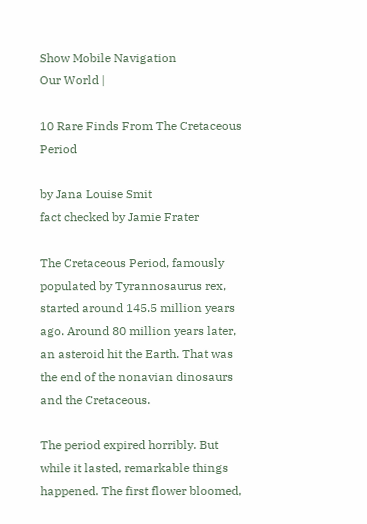Show Mobile Navigation
Our World |

10 Rare Finds From The Cretaceous Period

by Jana Louise Smit
fact checked by Jamie Frater

The Cretaceous Period, famously populated by Tyrannosaurus rex, started around 145.5 million years ago. Around 80 million years later, an asteroid hit the Earth. That was the end of the nonavian dinosaurs and the Cretaceous.

The period expired horribly. But while it lasted, remarkable things happened. The first flower bloomed,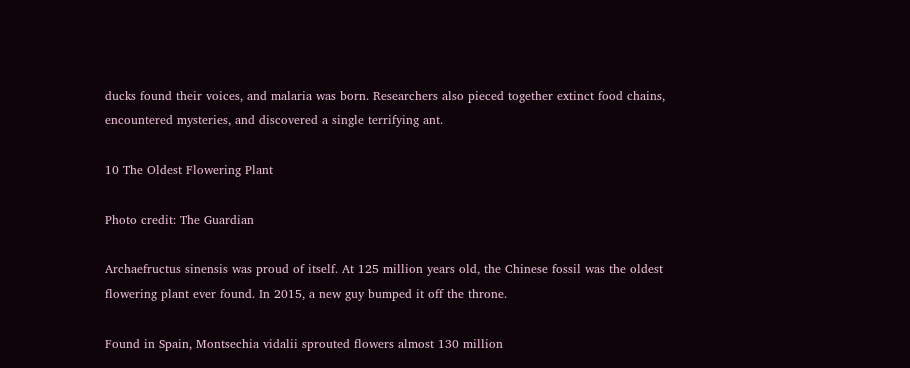ducks found their voices, and malaria was born. Researchers also pieced together extinct food chains, encountered mysteries, and discovered a single terrifying ant.

10 The Oldest Flowering Plant

Photo credit: The Guardian

Archaefructus sinensis was proud of itself. At 125 million years old, the Chinese fossil was the oldest flowering plant ever found. In 2015, a new guy bumped it off the throne.

Found in Spain, Montsechia vidalii sprouted flowers almost 130 million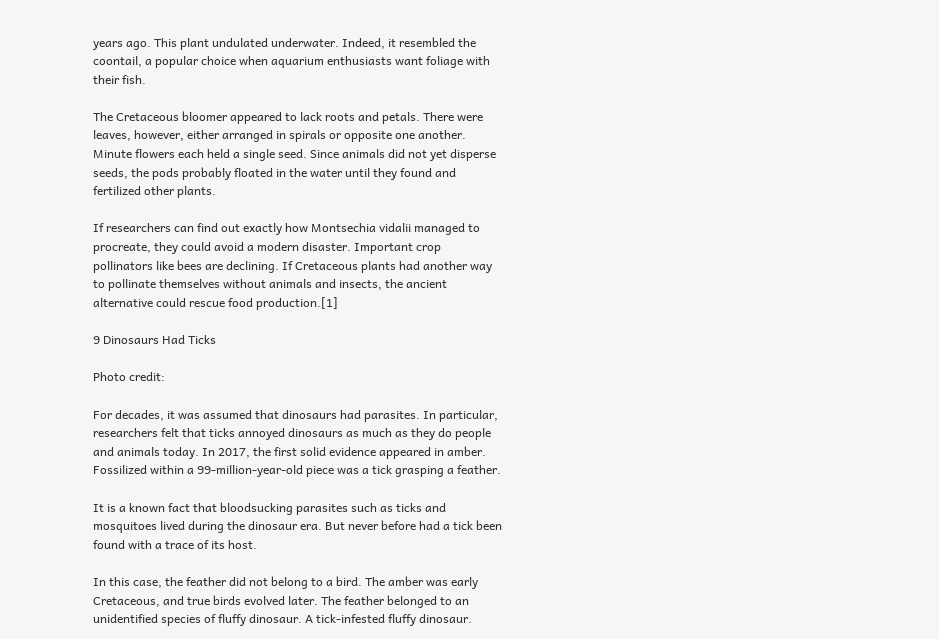years ago. This plant undulated underwater. Indeed, it resembled the coontail, a popular choice when aquarium enthusiasts want foliage with their fish.

The Cretaceous bloomer appeared to lack roots and petals. There were leaves, however, either arranged in spirals or opposite one another. Minute flowers each held a single seed. Since animals did not yet disperse seeds, the pods probably floated in the water until they found and fertilized other plants.

If researchers can find out exactly how Montsechia vidalii managed to procreate, they could avoid a modern disaster. Important crop pollinators like bees are declining. If Cretaceous plants had another way to pollinate themselves without animals and insects, the ancient alternative could rescue food production.[1]

9 Dinosaurs Had Ticks

Photo credit:

For decades, it was assumed that dinosaurs had parasites. In particular, researchers felt that ticks annoyed dinosaurs as much as they do people and animals today. In 2017, the first solid evidence appeared in amber. Fossilized within a 99-million-year-old piece was a tick grasping a feather.

It is a known fact that bloodsucking parasites such as ticks and mosquitoes lived during the dinosaur era. But never before had a tick been found with a trace of its host.

In this case, the feather did not belong to a bird. The amber was early Cretaceous, and true birds evolved later. The feather belonged to an unidentified species of fluffy dinosaur. A tick-infested fluffy dinosaur.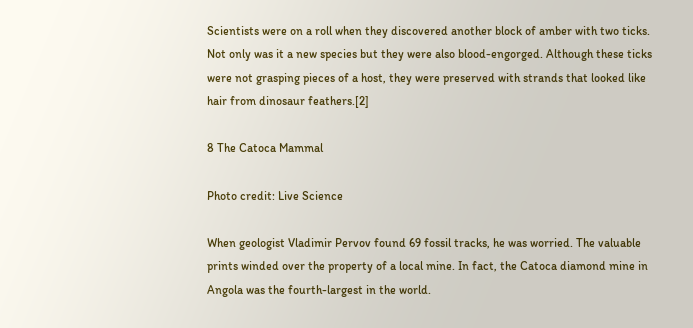Scientists were on a roll when they discovered another block of amber with two ticks. Not only was it a new species but they were also blood-engorged. Although these ticks were not grasping pieces of a host, they were preserved with strands that looked like hair from dinosaur feathers.[2]

8 The Catoca Mammal

Photo credit: Live Science

When geologist Vladimir Pervov found 69 fossil tracks, he was worried. The valuable prints winded over the property of a local mine. In fact, the Catoca diamond mine in Angola was the fourth-largest in the world.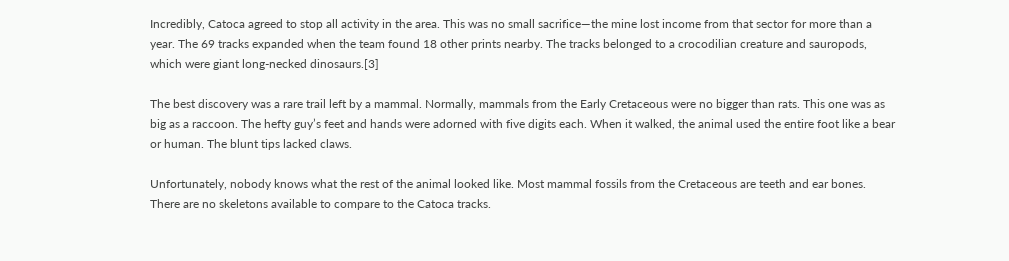Incredibly, Catoca agreed to stop all activity in the area. This was no small sacrifice—the mine lost income from that sector for more than a year. The 69 tracks expanded when the team found 18 other prints nearby. The tracks belonged to a crocodilian creature and sauropods, which were giant long-necked dinosaurs.[3]

The best discovery was a rare trail left by a mammal. Normally, mammals from the Early Cretaceous were no bigger than rats. This one was as big as a raccoon. The hefty guy’s feet and hands were adorned with five digits each. When it walked, the animal used the entire foot like a bear or human. The blunt tips lacked claws.

Unfortunately, nobody knows what the rest of the animal looked like. Most mammal fossils from the Cretaceous are teeth and ear bones. There are no skeletons available to compare to the Catoca tracks.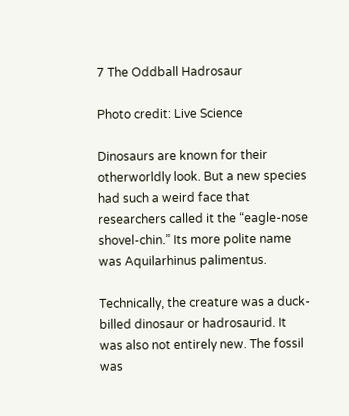7 The Oddball Hadrosaur

Photo credit: Live Science

Dinosaurs are known for their otherworldly look. But a new species had such a weird face that researchers called it the “eagle-nose shovel-chin.” Its more polite name was Aquilarhinus palimentus.

Technically, the creature was a duck-billed dinosaur or hadrosaurid. It was also not entirely new. The fossil was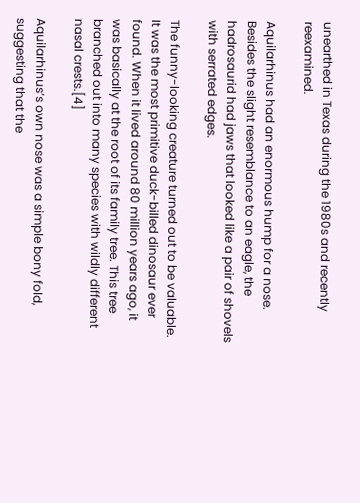unearthed in Texas during the 1980s and recently reexamined.

Aquilarhinus had an enormous hump for a nose. Besides the slight resemblance to an eagle, the hadrosaurid had jaws that looked like a pair of shovels with serrated edges.

The funny-looking creature turned out to be valuable. It was the most primitive duck-billed dinosaur ever found. When it lived around 80 million years ago, it was basically at the root of its family tree. This tree branched out into many species with wildly different nasal crests.[4]

Aquilarhinus‘s own nose was a simple bony fold, suggesting that the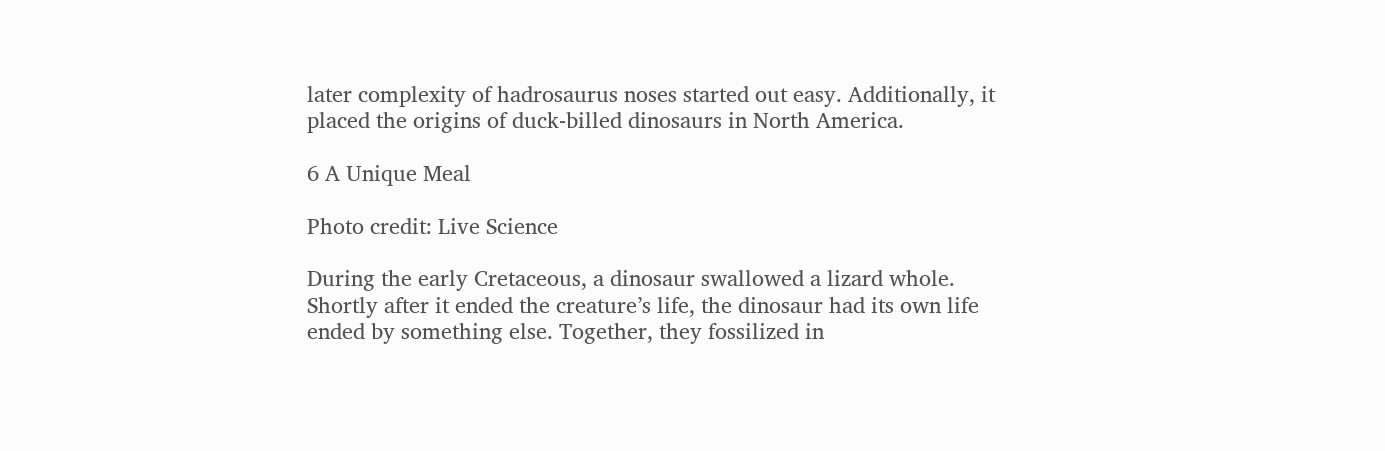later complexity of hadrosaurus noses started out easy. Additionally, it placed the origins of duck-billed dinosaurs in North America.

6 A Unique Meal

Photo credit: Live Science

During the early Cretaceous, a dinosaur swallowed a lizard whole. Shortly after it ended the creature’s life, the dinosaur had its own life ended by something else. Together, they fossilized in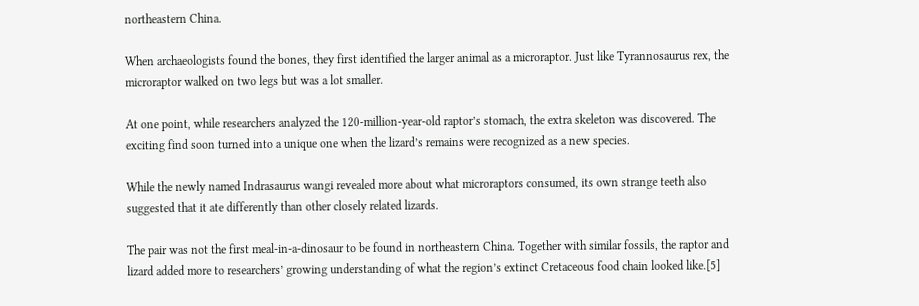northeastern China.

When archaeologists found the bones, they first identified the larger animal as a microraptor. Just like Tyrannosaurus rex, the microraptor walked on two legs but was a lot smaller.

At one point, while researchers analyzed the 120-million-year-old raptor’s stomach, the extra skeleton was discovered. The exciting find soon turned into a unique one when the lizard’s remains were recognized as a new species.

While the newly named Indrasaurus wangi revealed more about what microraptors consumed, its own strange teeth also suggested that it ate differently than other closely related lizards.

The pair was not the first meal-in-a-dinosaur to be found in northeastern China. Together with similar fossils, the raptor and lizard added more to researchers’ growing understanding of what the region’s extinct Cretaceous food chain looked like.[5]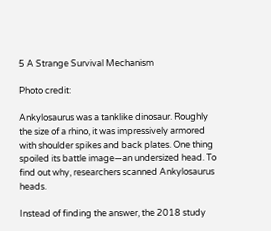5 A Strange Survival Mechanism

Photo credit:

Ankylosaurus was a tanklike dinosaur. Roughly the size of a rhino, it was impressively armored with shoulder spikes and back plates. One thing spoiled its battle image—an undersized head. To find out why, researchers scanned Ankylosaurus heads.

Instead of finding the answer, the 2018 study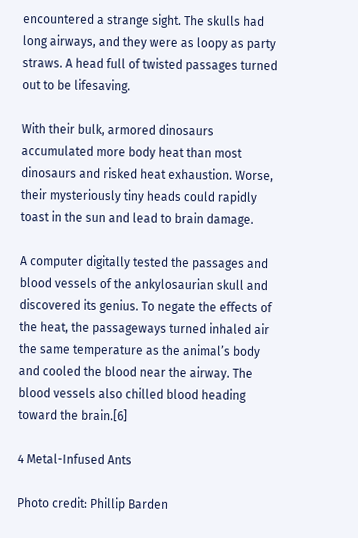encountered a strange sight. The skulls had long airways, and they were as loopy as party straws. A head full of twisted passages turned out to be lifesaving.

With their bulk, armored dinosaurs accumulated more body heat than most dinosaurs and risked heat exhaustion. Worse, their mysteriously tiny heads could rapidly toast in the sun and lead to brain damage.

A computer digitally tested the passages and blood vessels of the ankylosaurian skull and discovered its genius. To negate the effects of the heat, the passageways turned inhaled air the same temperature as the animal’s body and cooled the blood near the airway. The blood vessels also chilled blood heading toward the brain.[6]

4 Metal-Infused Ants

Photo credit: Phillip Barden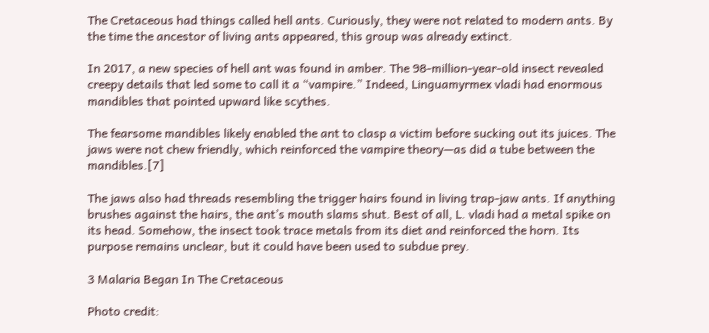The Cretaceous had things called hell ants. Curiously, they were not related to modern ants. By the time the ancestor of living ants appeared, this group was already extinct.

In 2017, a new species of hell ant was found in amber. The 98-million-year-old insect revealed creepy details that led some to call it a “vampire.” Indeed, Linguamyrmex vladi had enormous mandibles that pointed upward like scythes.

The fearsome mandibles likely enabled the ant to clasp a victim before sucking out its juices. The jaws were not chew friendly, which reinforced the vampire theory—as did a tube between the mandibles.[7]

The jaws also had threads resembling the trigger hairs found in living trap-jaw ants. If anything brushes against the hairs, the ant’s mouth slams shut. Best of all, L. vladi had a metal spike on its head. Somehow, the insect took trace metals from its diet and reinforced the horn. Its purpose remains unclear, but it could have been used to subdue prey.

3 Malaria Began In The Cretaceous

Photo credit: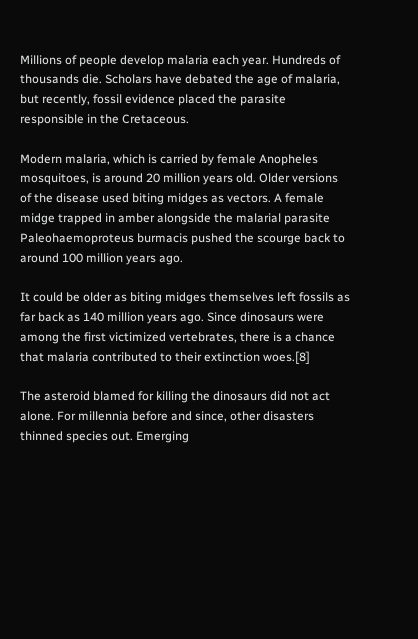Millions of people develop malaria each year. Hundreds of thousands die. Scholars have debated the age of malaria, but recently, fossil evidence placed the parasite responsible in the Cretaceous.

Modern malaria, which is carried by female Anopheles mosquitoes, is around 20 million years old. Older versions of the disease used biting midges as vectors. A female midge trapped in amber alongside the malarial parasite Paleohaemoproteus burmacis pushed the scourge back to around 100 million years ago.

It could be older as biting midges themselves left fossils as far back as 140 million years ago. Since dinosaurs were among the first victimized vertebrates, there is a chance that malaria contributed to their extinction woes.[8]

The asteroid blamed for killing the dinosaurs did not act alone. For millennia before and since, other disasters thinned species out. Emerging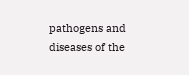pathogens and diseases of the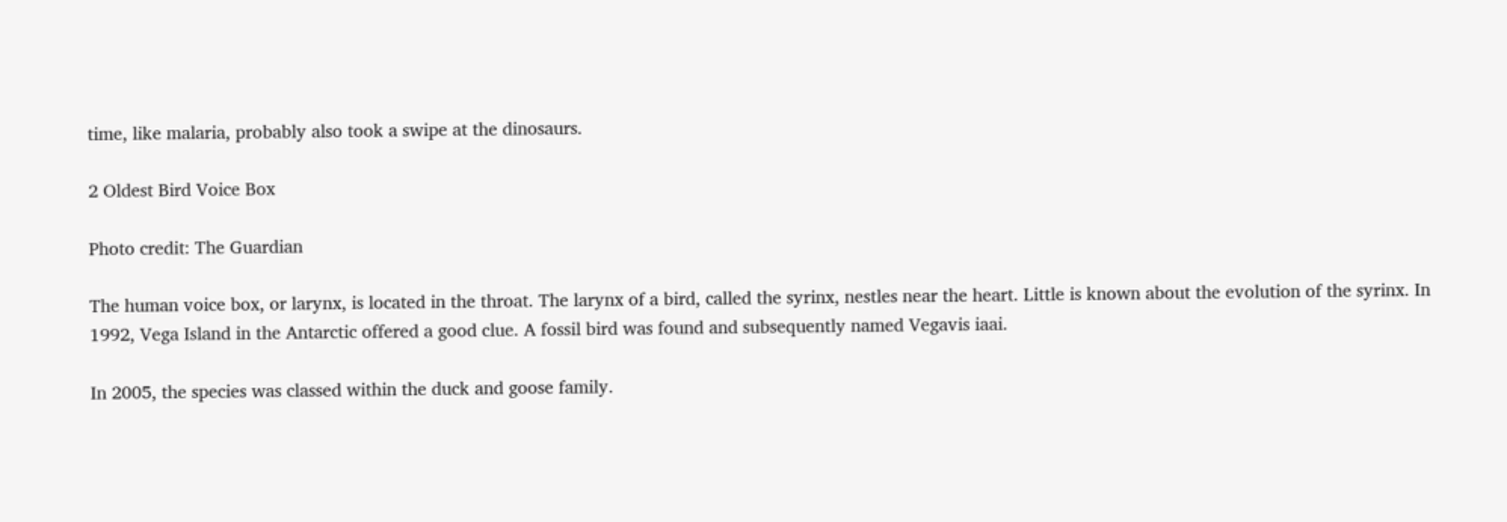time, like malaria, probably also took a swipe at the dinosaurs.

2 Oldest Bird Voice Box

Photo credit: The Guardian

The human voice box, or larynx, is located in the throat. The larynx of a bird, called the syrinx, nestles near the heart. Little is known about the evolution of the syrinx. In 1992, Vega Island in the Antarctic offered a good clue. A fossil bird was found and subsequently named Vegavis iaai.

In 2005, the species was classed within the duck and goose family.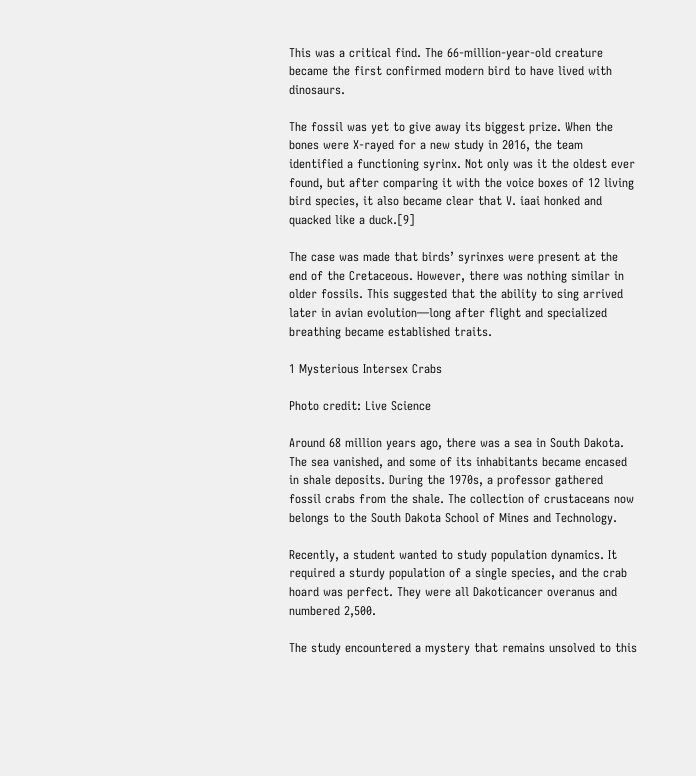This was a critical find. The 66-million-year-old creature became the first confirmed modern bird to have lived with dinosaurs.

The fossil was yet to give away its biggest prize. When the bones were X-rayed for a new study in 2016, the team identified a functioning syrinx. Not only was it the oldest ever found, but after comparing it with the voice boxes of 12 living bird species, it also became clear that V. iaai honked and quacked like a duck.[9]

The case was made that birds’ syrinxes were present at the end of the Cretaceous. However, there was nothing similar in older fossils. This suggested that the ability to sing arrived later in avian evolution—long after flight and specialized breathing became established traits.

1 Mysterious Intersex Crabs

Photo credit: Live Science

Around 68 million years ago, there was a sea in South Dakota. The sea vanished, and some of its inhabitants became encased in shale deposits. During the 1970s, a professor gathered fossil crabs from the shale. The collection of crustaceans now belongs to the South Dakota School of Mines and Technology.

Recently, a student wanted to study population dynamics. It required a sturdy population of a single species, and the crab hoard was perfect. They were all Dakoticancer overanus and numbered 2,500.

The study encountered a mystery that remains unsolved to this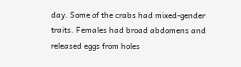day. Some of the crabs had mixed-gender traits. Females had broad abdomens and released eggs from holes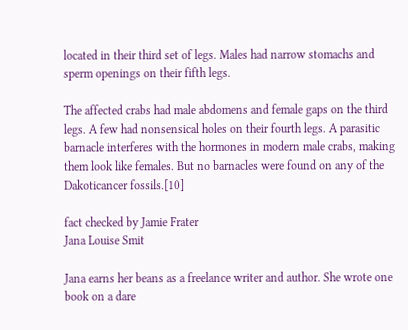located in their third set of legs. Males had narrow stomachs and sperm openings on their fifth legs.

The affected crabs had male abdomens and female gaps on the third legs. A few had nonsensical holes on their fourth legs. A parasitic barnacle interferes with the hormones in modern male crabs, making them look like females. But no barnacles were found on any of the Dakoticancer fossils.[10]

fact checked by Jamie Frater
Jana Louise Smit

Jana earns her beans as a freelance writer and author. She wrote one book on a dare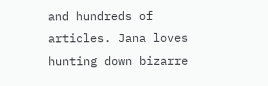and hundreds of articles. Jana loves hunting down bizarre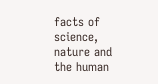facts of science, nature and the human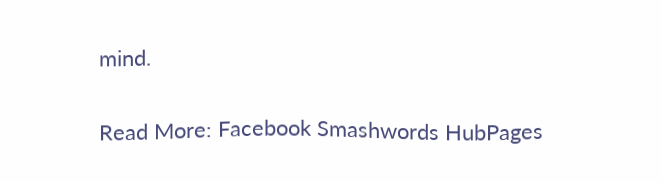mind.

Read More: Facebook Smashwords HubPages